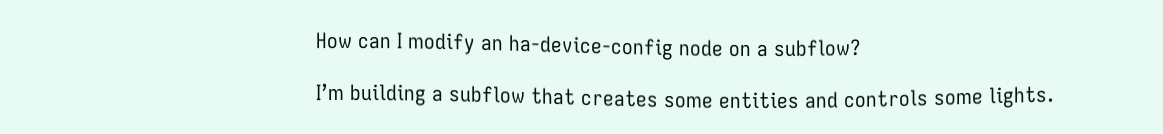How can I modify an ha-device-config node on a subflow?

I’m building a subflow that creates some entities and controls some lights.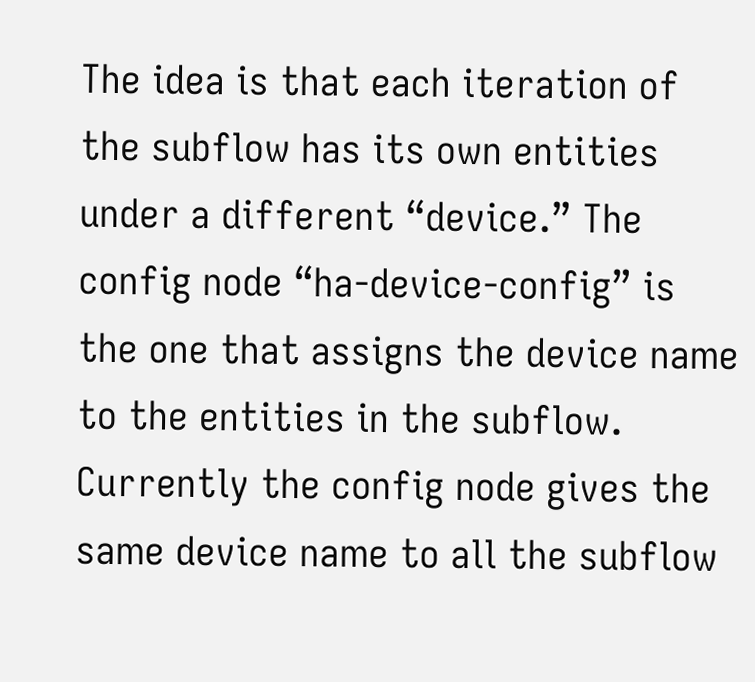The idea is that each iteration of the subflow has its own entities under a different “device.” The config node “ha-device-config” is the one that assigns the device name to the entities in the subflow. Currently the config node gives the same device name to all the subflow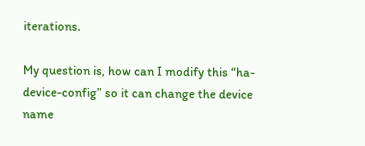iterations.

My question is, how can I modify this “ha-device-config” so it can change the device name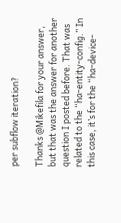per subflow iteration?

Thanks @Mikefila for your answer, but that was the answer for another question I posted before. That was related to the “ha-entity-config.” In this case, it’s for the “ha-device-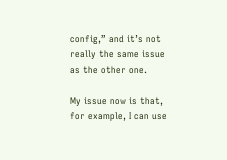config,” and it’s not really the same issue as the other one.

My issue now is that, for example, I can use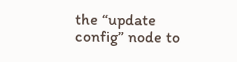the “update config” node to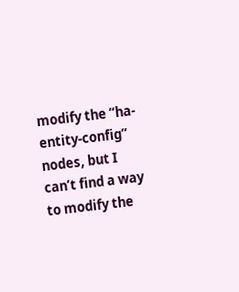modify the “ha-entity-config” nodes, but I can’t find a way to modify the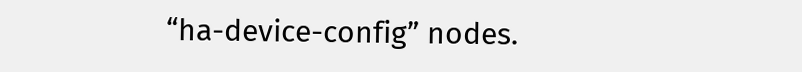“ha-device-config” nodes.